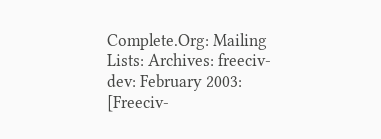Complete.Org: Mailing Lists: Archives: freeciv-dev: February 2003:
[Freeciv-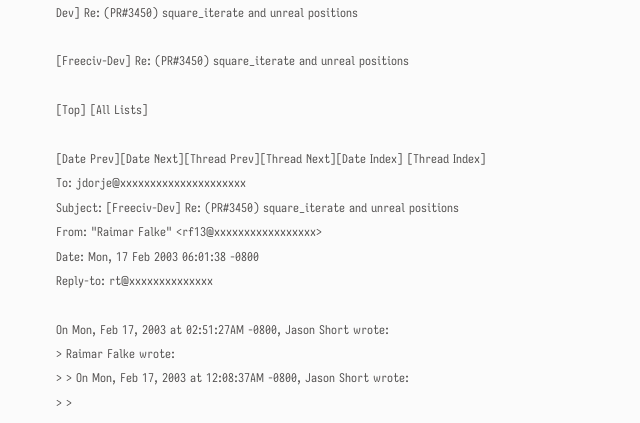Dev] Re: (PR#3450) square_iterate and unreal positions

[Freeciv-Dev] Re: (PR#3450) square_iterate and unreal positions

[Top] [All Lists]

[Date Prev][Date Next][Thread Prev][Thread Next][Date Index] [Thread Index]
To: jdorje@xxxxxxxxxxxxxxxxxxxxx
Subject: [Freeciv-Dev] Re: (PR#3450) square_iterate and unreal positions
From: "Raimar Falke" <rf13@xxxxxxxxxxxxxxxxx>
Date: Mon, 17 Feb 2003 06:01:38 -0800
Reply-to: rt@xxxxxxxxxxxxxx

On Mon, Feb 17, 2003 at 02:51:27AM -0800, Jason Short wrote:
> Raimar Falke wrote:
> > On Mon, Feb 17, 2003 at 12:08:37AM -0800, Jason Short wrote:
> >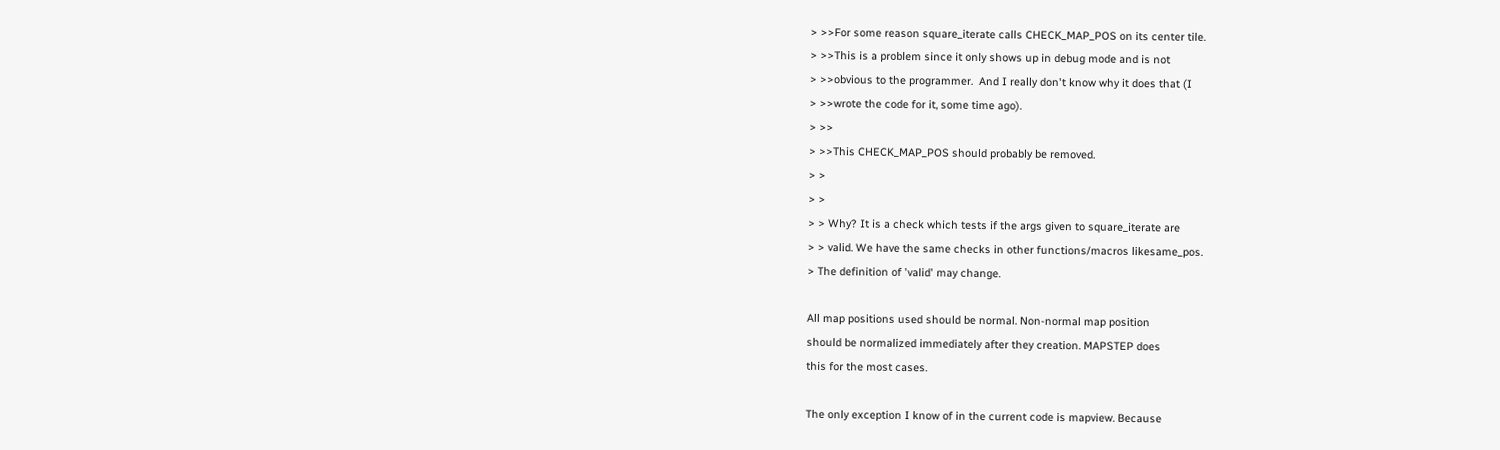> >>For some reason square_iterate calls CHECK_MAP_POS on its center tile.
> >>This is a problem since it only shows up in debug mode and is not
> >>obvious to the programmer.  And I really don't know why it does that (I
> >>wrote the code for it, some time ago).
> >>
> >>This CHECK_MAP_POS should probably be removed.
> >
> >
> > Why? It is a check which tests if the args given to square_iterate are
> > valid. We have the same checks in other functions/macros likesame_pos.
> The definition of 'valid' may change.

All map positions used should be normal. Non-normal map position
should be normalized immediately after they creation. MAPSTEP does
this for the most cases.

The only exception I know of in the current code is mapview. Because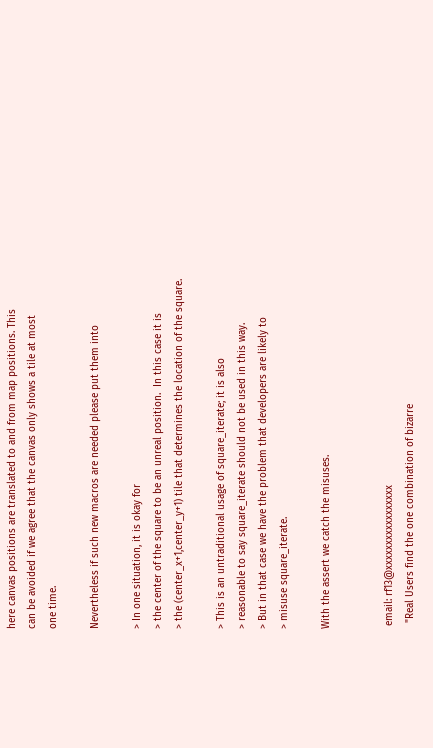here canvas positions are translated to and from map positions. This
can be avoided if we agree that the canvas only shows a tile at most
one time.

Nevertheless if such new macros are needed please put them into

> In one situation, it is okay for
> the center of the square to be an unreal position.  In this case it is
> the (center_x+1,center_y+1) tile that determines the location of the square.

> This is an untraditional usage of square_iterate; it is also
> reasonable to say square_iterate should not be used in this way.
> But in that case we have the problem that developers are likely to
> misuse square_iterate.

With the assert we catch the misuses.


 email: rf13@xxxxxxxxxxxxxxxxx
  "Real Users find the one combination of bizarre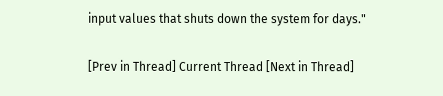input values that shuts down the system for days."

[Prev in Thread] Current Thread [Next in Thread]